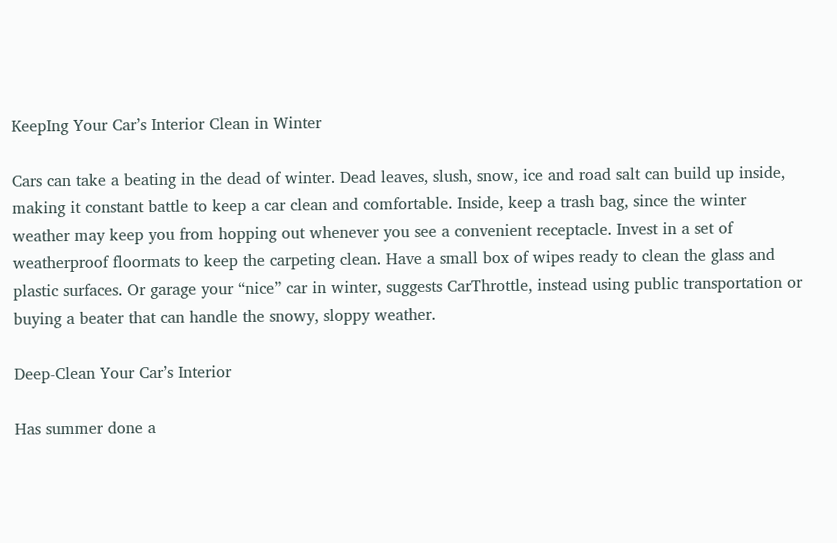KeepIng Your Car’s Interior Clean in Winter

Cars can take a beating in the dead of winter. Dead leaves, slush, snow, ice and road salt can build up inside, making it constant battle to keep a car clean and comfortable. Inside, keep a trash bag, since the winter weather may keep you from hopping out whenever you see a convenient receptacle. Invest in a set of weatherproof floormats to keep the carpeting clean. Have a small box of wipes ready to clean the glass and plastic surfaces. Or garage your “nice” car in winter, suggests CarThrottle, instead using public transportation or buying a beater that can handle the snowy, sloppy weather.

Deep-Clean Your Car’s Interior

Has summer done a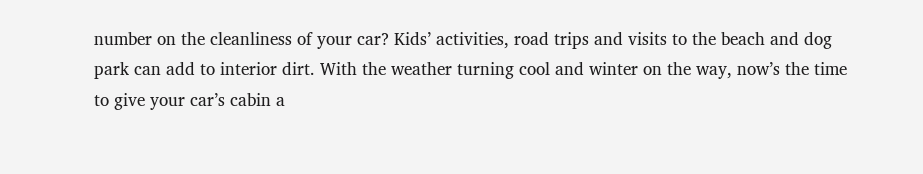number on the cleanliness of your car? Kids’ activities, road trips and visits to the beach and dog park can add to interior dirt. With the weather turning cool and winter on the way, now’s the time to give your car’s cabin a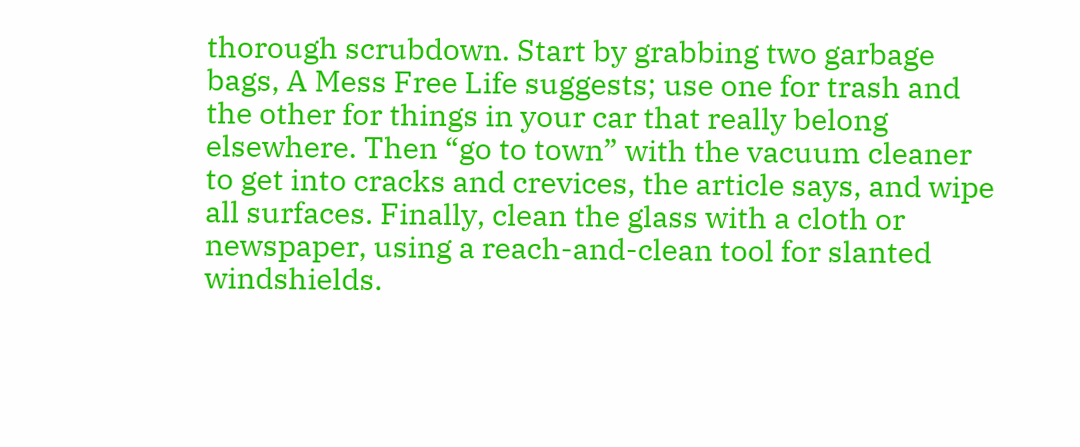thorough scrubdown. Start by grabbing two garbage bags, A Mess Free Life suggests; use one for trash and the other for things in your car that really belong elsewhere. Then “go to town” with the vacuum cleaner to get into cracks and crevices, the article says, and wipe all surfaces. Finally, clean the glass with a cloth or newspaper, using a reach-and-clean tool for slanted windshields.